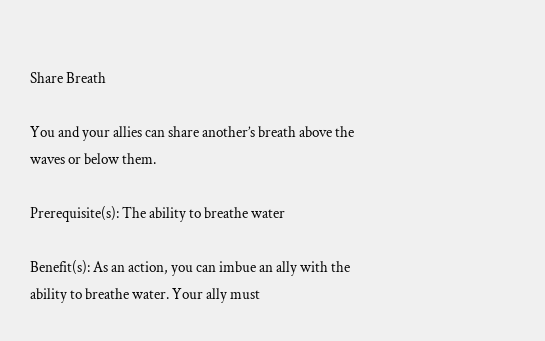Share Breath

You and your allies can share another’s breath above the waves or below them.

Prerequisite(s): The ability to breathe water

Benefit(s): As an action, you can imbue an ally with the ability to breathe water. Your ally must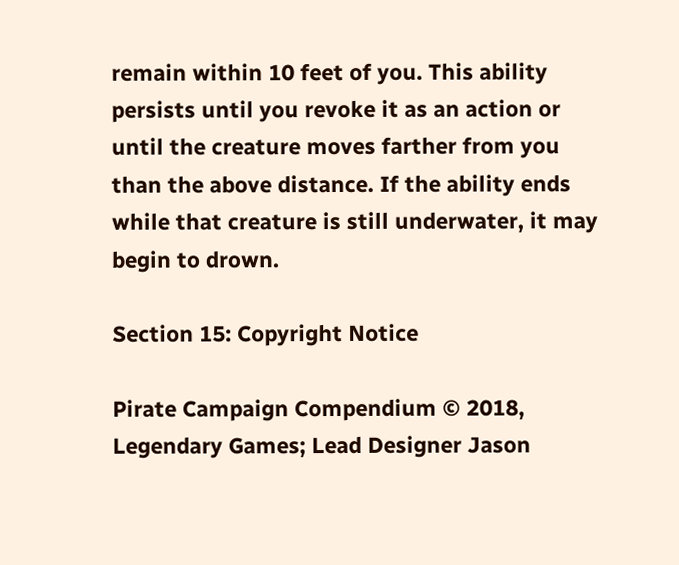remain within 10 feet of you. This ability persists until you revoke it as an action or until the creature moves farther from you than the above distance. If the ability ends while that creature is still underwater, it may begin to drown.

Section 15: Copyright Notice

Pirate Campaign Compendium © 2018, Legendary Games; Lead Designer Jason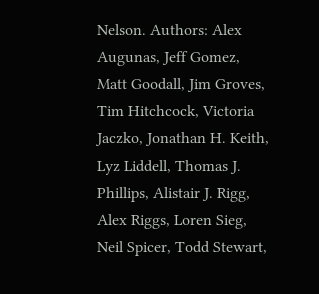Nelson. Authors: Alex Augunas, Jeff Gomez, Matt Goodall, Jim Groves, Tim Hitchcock, Victoria Jaczko, Jonathan H. Keith, Lyz Liddell, Thomas J. Phillips, Alistair J. Rigg, Alex Riggs, Loren Sieg, Neil Spicer, Todd Stewart,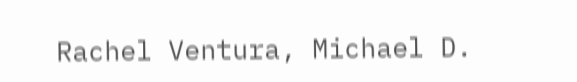Rachel Ventura, Michael D.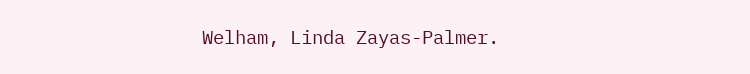Welham, Linda Zayas-Palmer.